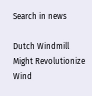Search in news

Dutch Windmill Might Revolutionize Wind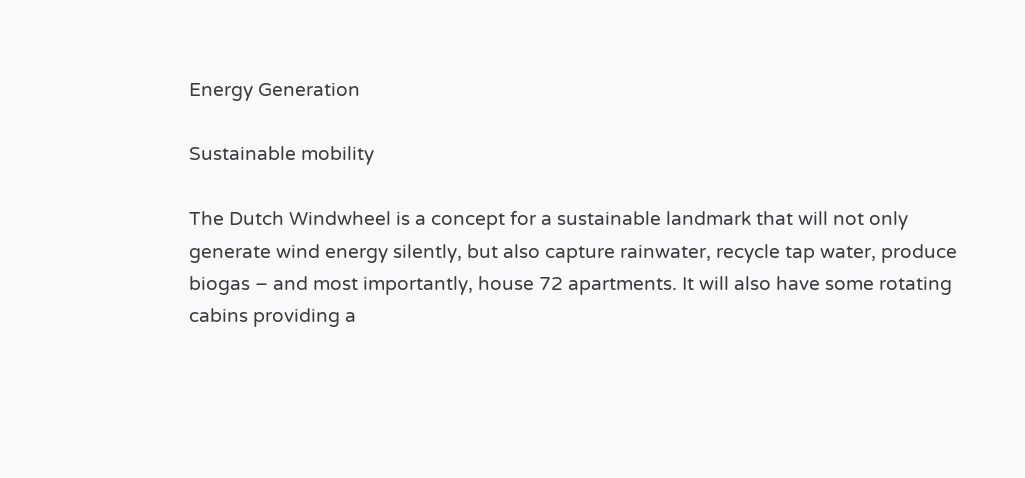Energy Generation

Sustainable mobility

The Dutch Windwheel is a concept for a sustainable landmark that will not only generate wind energy silently, but also capture rainwater, recycle tap water, produce biogas – and most importantly, house 72 apartments. It will also have some rotating cabins providing a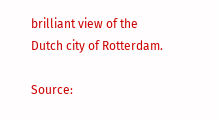brilliant view of the Dutch city of Rotterdam.

Source: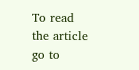To read the article go to